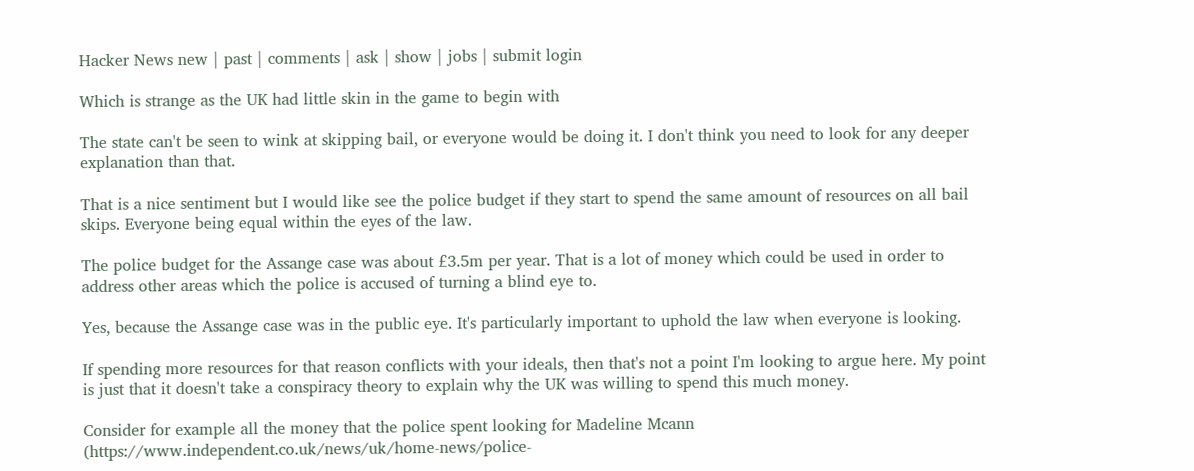Hacker News new | past | comments | ask | show | jobs | submit login

Which is strange as the UK had little skin in the game to begin with

The state can't be seen to wink at skipping bail, or everyone would be doing it. I don't think you need to look for any deeper explanation than that.

That is a nice sentiment but I would like see the police budget if they start to spend the same amount of resources on all bail skips. Everyone being equal within the eyes of the law.

The police budget for the Assange case was about £3.5m per year. That is a lot of money which could be used in order to address other areas which the police is accused of turning a blind eye to.

Yes, because the Assange case was in the public eye. It's particularly important to uphold the law when everyone is looking.

If spending more resources for that reason conflicts with your ideals, then that's not a point I'm looking to argue here. My point is just that it doesn't take a conspiracy theory to explain why the UK was willing to spend this much money.

Consider for example all the money that the police spent looking for Madeline Mcann (https://www.independent.co.uk/news/uk/home-news/police-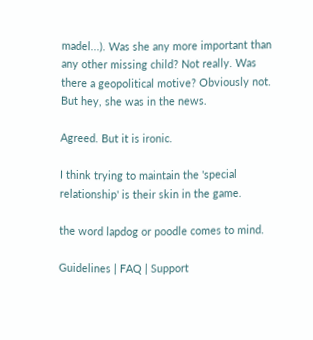madel...). Was she any more important than any other missing child? Not really. Was there a geopolitical motive? Obviously not. But hey, she was in the news.

Agreed. But it is ironic.

I think trying to maintain the 'special relationship' is their skin in the game.

the word lapdog or poodle comes to mind.

Guidelines | FAQ | Support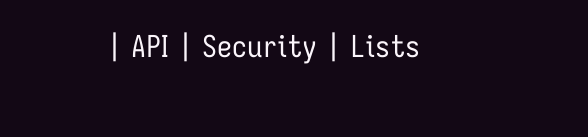| API | Security | Lists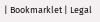| Bookmarklet | Legal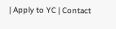| Apply to YC | Contact